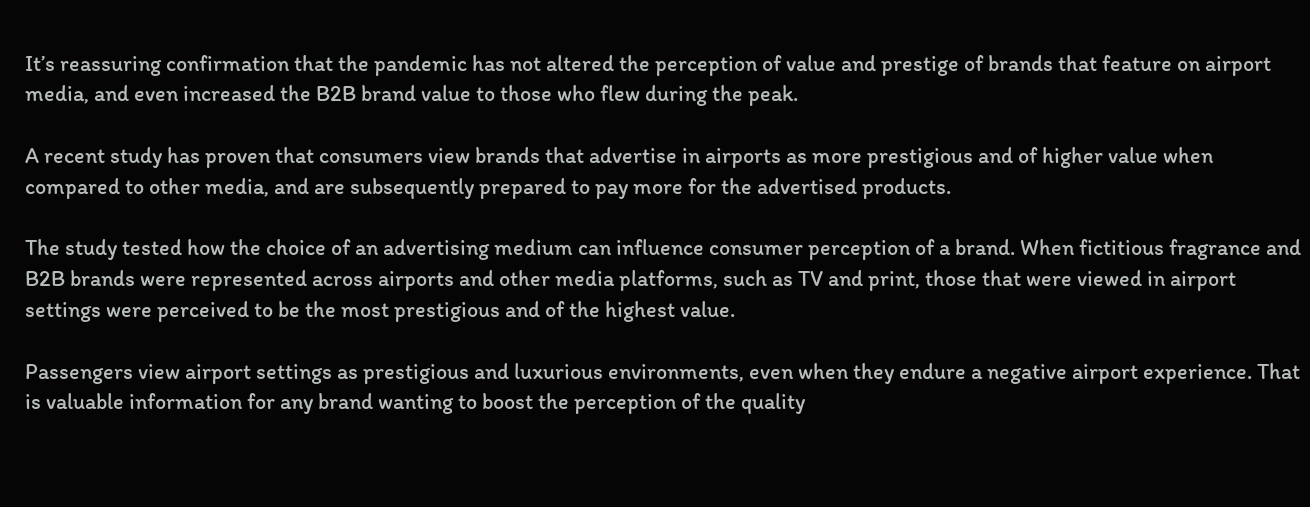It’s reassuring confirmation that the pandemic has not altered the perception of value and prestige of brands that feature on airport media, and even increased the B2B brand value to those who flew during the peak.

A recent study has proven that consumers view brands that advertise in airports as more prestigious and of higher value when compared to other media, and are subsequently prepared to pay more for the advertised products.

The study tested how the choice of an advertising medium can influence consumer perception of a brand. When fictitious fragrance and B2B brands were represented across airports and other media platforms, such as TV and print, those that were viewed in airport settings were perceived to be the most prestigious and of the highest value.

Passengers view airport settings as prestigious and luxurious environments, even when they endure a negative airport experience. That is valuable information for any brand wanting to boost the perception of the quality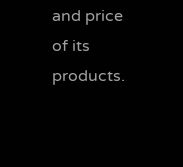and price of its products.